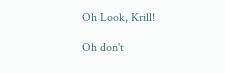Oh Look, Krill!

Oh don't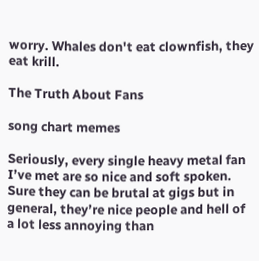worry. Whales don't eat clownfish, they eat krill.

The Truth About Fans

song chart memes

Seriously, every single heavy metal fan I’ve met are so nice and soft spoken. Sure they can be brutal at gigs but in general, they’re nice people and hell of a lot less annoying than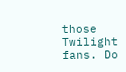those Twilight fans. Do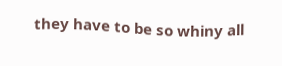they have to be so whiny all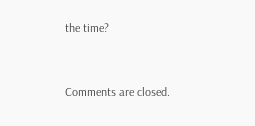the time?


Comments are closed.